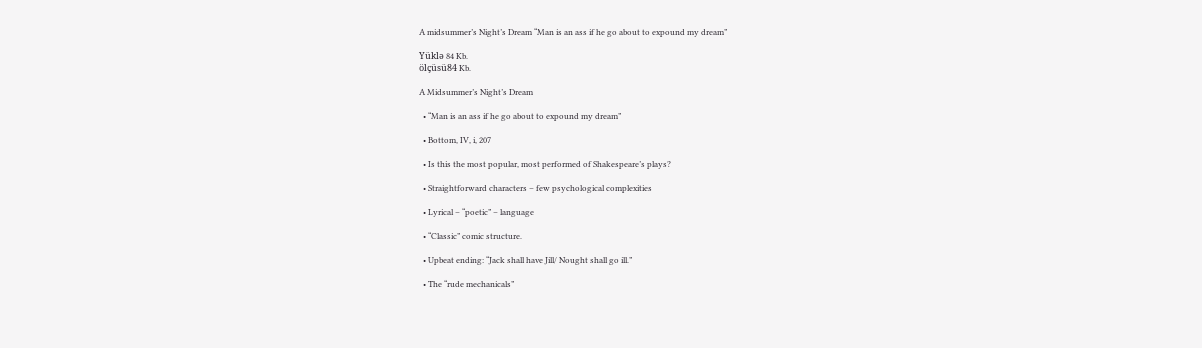A midsummer’s Night’s Dream “Man is an ass if he go about to expound my dream”

Yüklə 84 Kb.
ölçüsü84 Kb.

A Midsummer’s Night’s Dream

  • “Man is an ass if he go about to expound my dream”

  • Bottom, IV, i, 207

  • Is this the most popular, most performed of Shakespeare’s plays?

  • Straightforward characters – few psychological complexities

  • Lyrical – “poetic” – language

  • “Classic” comic structure.

  • Upbeat ending: “Jack shall have Jill/ Nought shall go ill.”

  • The “rude mechanicals”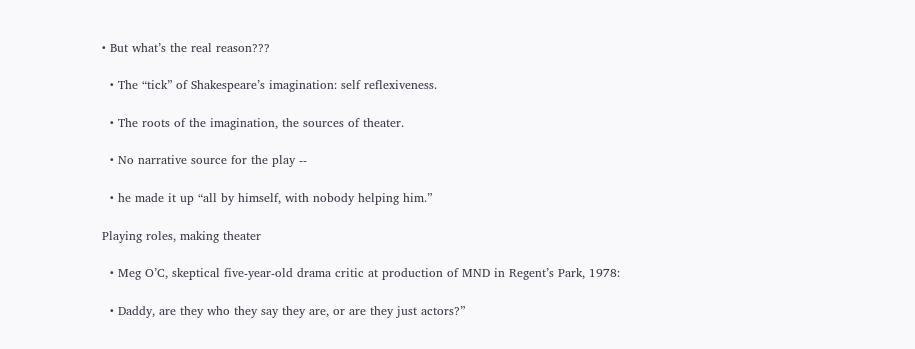• But what’s the real reason???

  • The “tick” of Shakespeare’s imagination: self reflexiveness.

  • The roots of the imagination, the sources of theater.

  • No narrative source for the play --

  • he made it up “all by himself, with nobody helping him.”

Playing roles, making theater

  • Meg O’C, skeptical five-year-old drama critic at production of MND in Regent’s Park, 1978:

  • Daddy, are they who they say they are, or are they just actors?”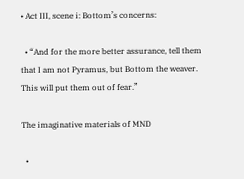• Act III, scene i: Bottom’s concerns:

  • “And for the more better assurance, tell them that I am not Pyramus, but Bottom the weaver. This will put them out of fear.”

The imaginative materials of MND

  •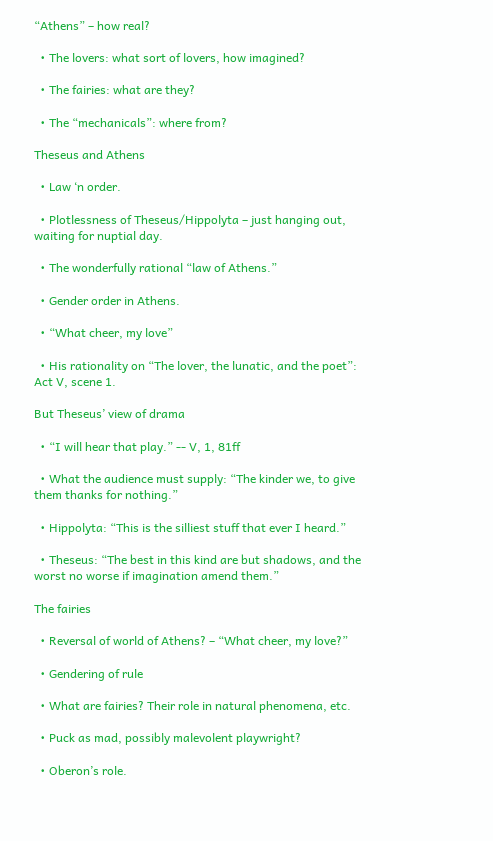“Athens” – how real?

  • The lovers: what sort of lovers, how imagined?

  • The fairies: what are they?

  • The “mechanicals”: where from?

Theseus and Athens

  • Law ‘n order.

  • Plotlessness of Theseus/Hippolyta – just hanging out, waiting for nuptial day.

  • The wonderfully rational “law of Athens.”

  • Gender order in Athens.

  • “What cheer, my love”

  • His rationality on “The lover, the lunatic, and the poet”: Act V, scene 1.

But Theseus’ view of drama

  • “I will hear that play.” -- V, 1, 81ff

  • What the audience must supply: “The kinder we, to give them thanks for nothing.”

  • Hippolyta: “This is the silliest stuff that ever I heard.”

  • Theseus: “The best in this kind are but shadows, and the worst no worse if imagination amend them.”

The fairies

  • Reversal of world of Athens? – “What cheer, my love?”

  • Gendering of rule

  • What are fairies? Their role in natural phenomena, etc.

  • Puck as mad, possibly malevolent playwright?

  • Oberon’s role.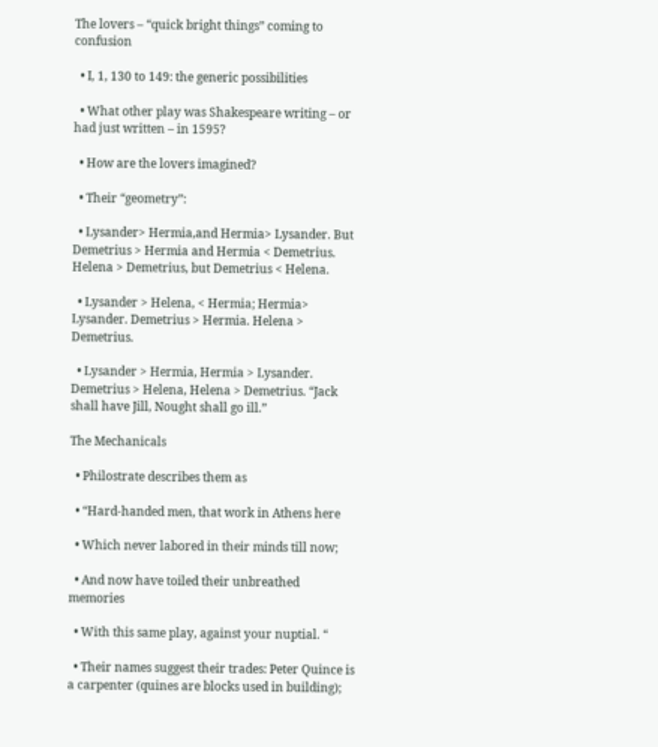The lovers – “quick bright things” coming to confusion

  • I, 1, 130 to 149: the generic possibilities

  • What other play was Shakespeare writing – or had just written – in 1595?

  • How are the lovers imagined?

  • Their “geometry”:

  • Lysander> Hermia,and Hermia> Lysander. But Demetrius > Hermia and Hermia < Demetrius. Helena > Demetrius, but Demetrius < Helena.

  • Lysander > Helena, < Hermia; Hermia> Lysander. Demetrius > Hermia. Helena > Demetrius.

  • Lysander > Hermia, Hermia > Lysander. Demetrius > Helena, Helena > Demetrius. “Jack shall have Jill, Nought shall go ill.”

The Mechanicals

  • Philostrate describes them as

  • “Hard-handed men, that work in Athens here

  • Which never labored in their minds till now;

  • And now have toiled their unbreathed memories

  • With this same play, against your nuptial. “

  • Their names suggest their trades: Peter Quince is a carpenter (quines are blocks used in building);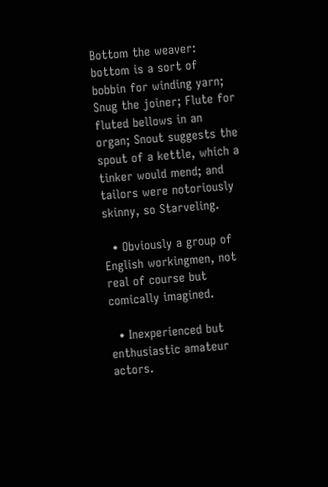Bottom the weaver: bottom is a sort of bobbin for winding yarn; Snug the joiner; Flute for fluted bellows in an organ; Snout suggests the spout of a kettle, which a tinker would mend; and tailors were notoriously skinny, so Starveling.

  • Obviously a group of English workingmen, not real of course but comically imagined.

  • Inexperienced but enthusiastic amateur actors.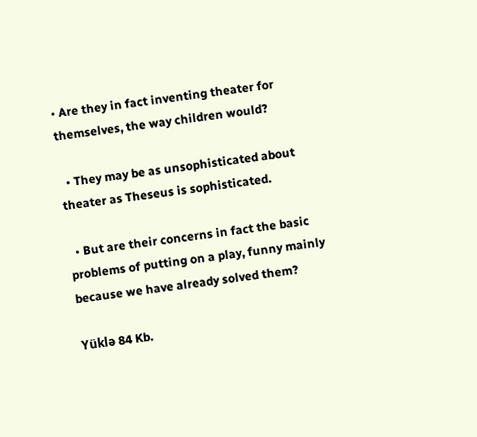• Are they in fact inventing theater for themselves, the way children would?

  • They may be as unsophisticated about theater as Theseus is sophisticated.

  • But are their concerns in fact the basic problems of putting on a play, funny mainly because we have already solved them?

Yüklə 84 Kb.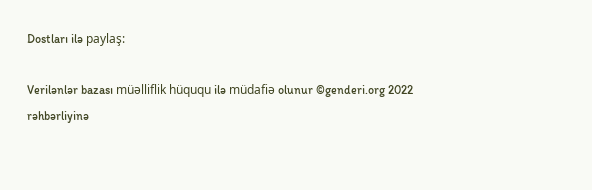Dostları ilə paylaş:

Verilənlər bazası müəlliflik hüququ ilə müdafiə olunur ©genderi.org 2022
rəhbərliyinə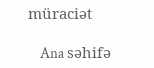müraciət

    Ana səhifə